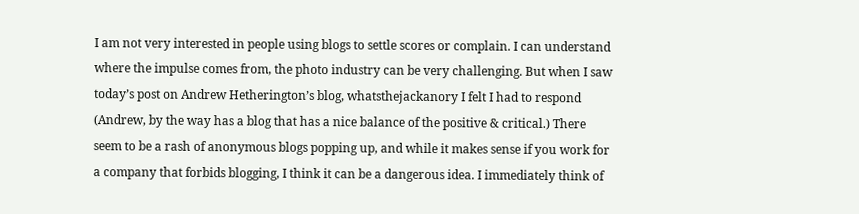I am not very interested in people using blogs to settle scores or complain. I can understand where the impulse comes from, the photo industry can be very challenging. But when I saw today’s post on Andrew Hetherington’s blog, whatsthejackanory I felt I had to respond (Andrew, by the way has a blog that has a nice balance of the positive & critical.) There seem to be a rash of anonymous blogs popping up, and while it makes sense if you work for a company that forbids blogging, I think it can be a dangerous idea. I immediately think of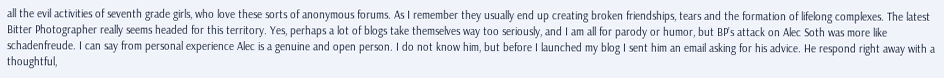all the evil activities of seventh grade girls, who love these sorts of anonymous forums. As I remember they usually end up creating broken friendships, tears and the formation of lifelong complexes. The latest Bitter Photographer really seems headed for this territory. Yes, perhaps a lot of blogs take themselves way too seriously, and I am all for parody or humor, but BP’s attack on Alec Soth was more like schadenfreude. I can say from personal experience Alec is a genuine and open person. I do not know him, but before I launched my blog I sent him an email asking for his advice. He respond right away with a thoughtful,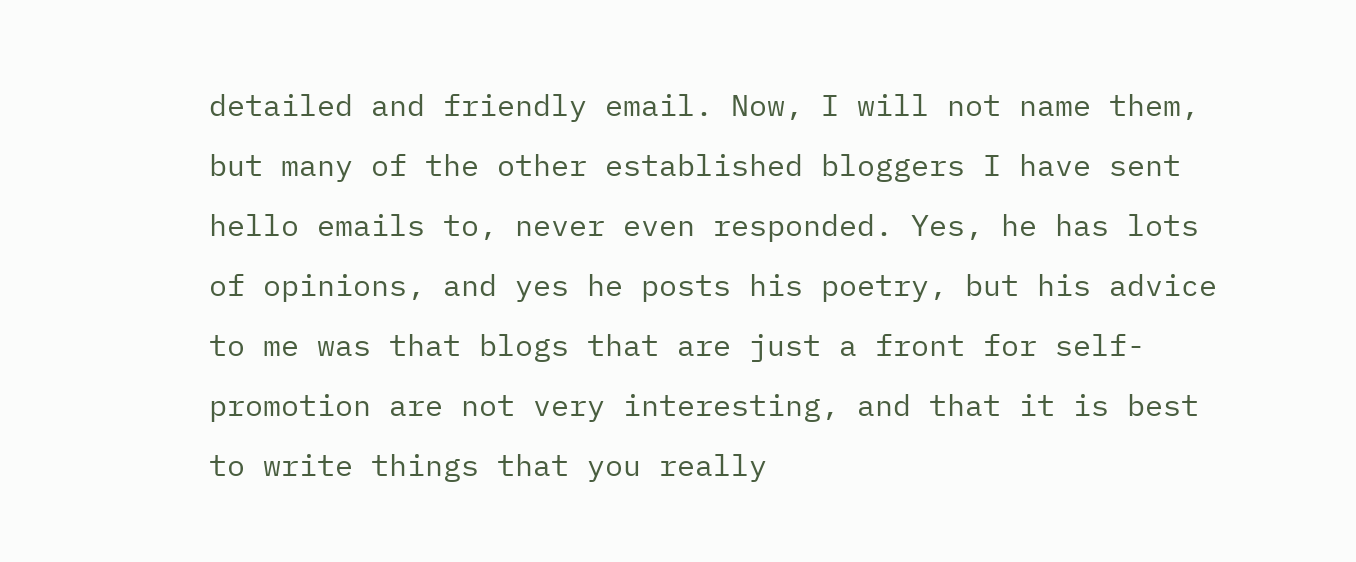detailed and friendly email. Now, I will not name them, but many of the other established bloggers I have sent hello emails to, never even responded. Yes, he has lots of opinions, and yes he posts his poetry, but his advice to me was that blogs that are just a front for self-promotion are not very interesting, and that it is best to write things that you really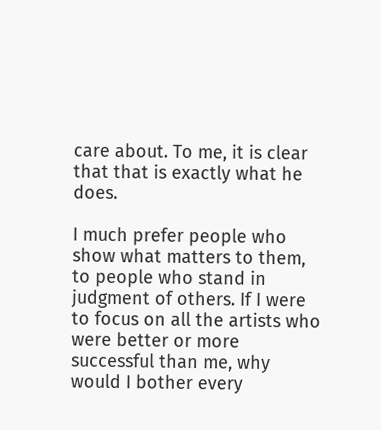care about. To me, it is clear that that is exactly what he does.

I much prefer people who show what matters to them, to people who stand in judgment of others. If I were to focus on all the artists who were better or more successful than me, why would I bother every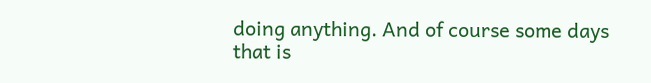doing anything. And of course some days that is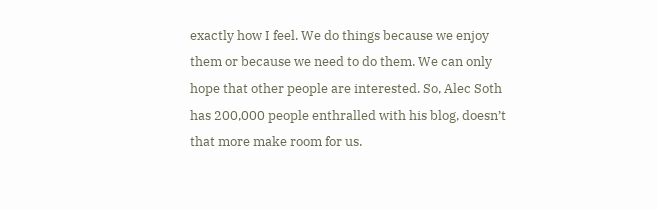exactly how I feel. We do things because we enjoy them or because we need to do them. We can only hope that other people are interested. So, Alec Soth has 200,000 people enthralled with his blog, doesn’t that more make room for us.